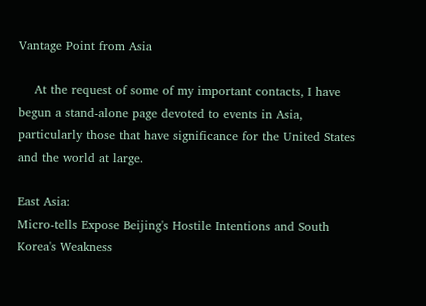Vantage Point from Asia

    At the request of some of my important contacts, I have begun a stand-alone page devoted to events in Asia, particularly those that have significance for the United States and the world at large.

East Asia:
Micro-tells Expose Beijing's Hostile Intentions and South Korea's Weakness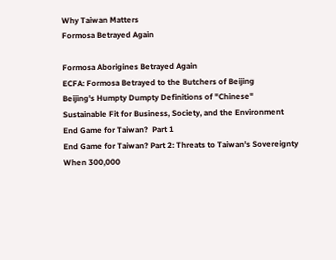Why Taiwan Matters
Formosa Betrayed Again

Formosa Aborigines Betrayed Again
ECFA: Formosa Betrayed to the Butchers of Beijing
Beijing's Humpty Dumpty Definitions of "Chinese"
Sustainable Fit for Business, Society, and the Environment
End Game for Taiwan?  Part 1
End Game for Taiwan? Part 2: Threats to Taiwan's Sovereignty
When 300,000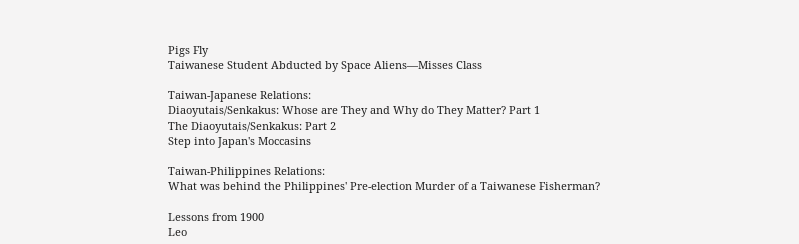Pigs Fly
Taiwanese Student Abducted by Space Aliens—Misses Class

Taiwan-Japanese Relations:
Diaoyutais/Senkakus: Whose are They and Why do They Matter? Part 1
The Diaoyutais/Senkakus: Part 2
Step into Japan's Moccasins

Taiwan-Philippines Relations:
What was behind the Philippines' Pre-election Murder of a Taiwanese Fisherman?

Lessons from 1900
Leo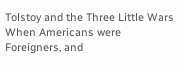Tolstoy and the Three Little Wars
When Americans were Foreigners, and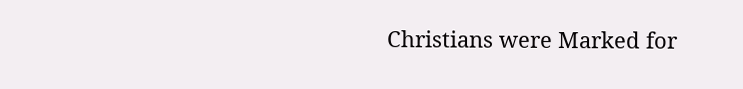Christians were Marked for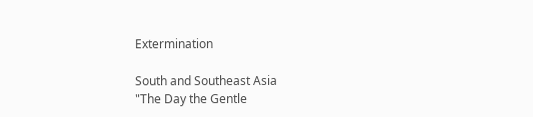Extermination

South and Southeast Asia
"The Day the Gentle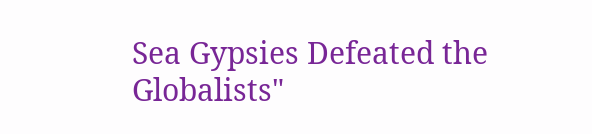Sea Gypsies Defeated the Globalists"